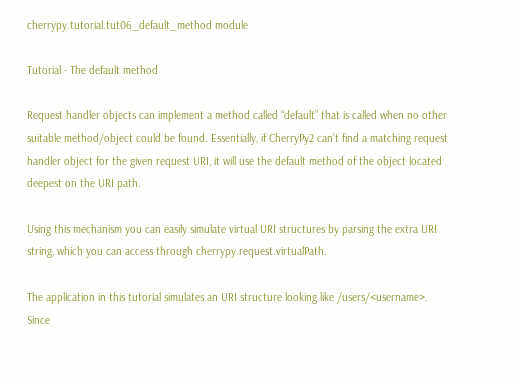cherrypy.tutorial.tut06_default_method module

Tutorial - The default method

Request handler objects can implement a method called “default” that is called when no other suitable method/object could be found. Essentially, if CherryPy2 can’t find a matching request handler object for the given request URI, it will use the default method of the object located deepest on the URI path.

Using this mechanism you can easily simulate virtual URI structures by parsing the extra URI string, which you can access through cherrypy.request.virtualPath.

The application in this tutorial simulates an URI structure looking like /users/<username>. Since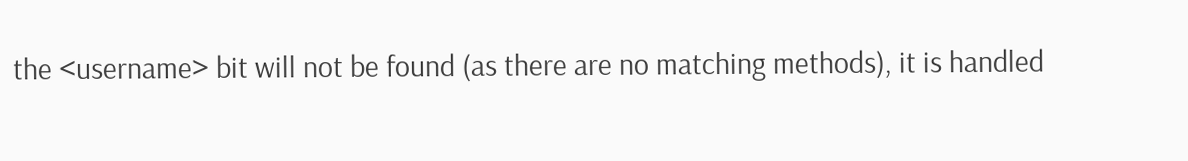the <username> bit will not be found (as there are no matching methods), it is handled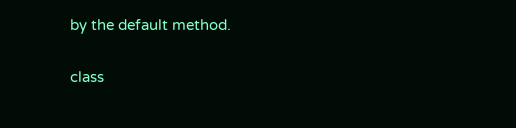by the default method.

class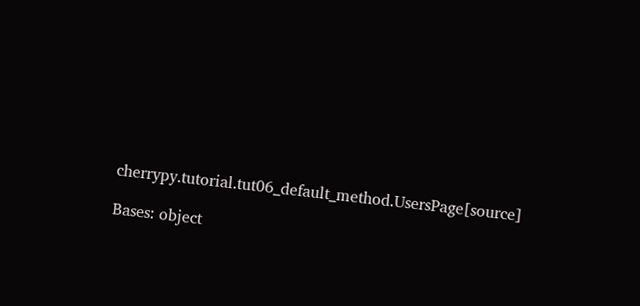cherrypy.tutorial.tut06_default_method.UsersPage[source]

Bases: object